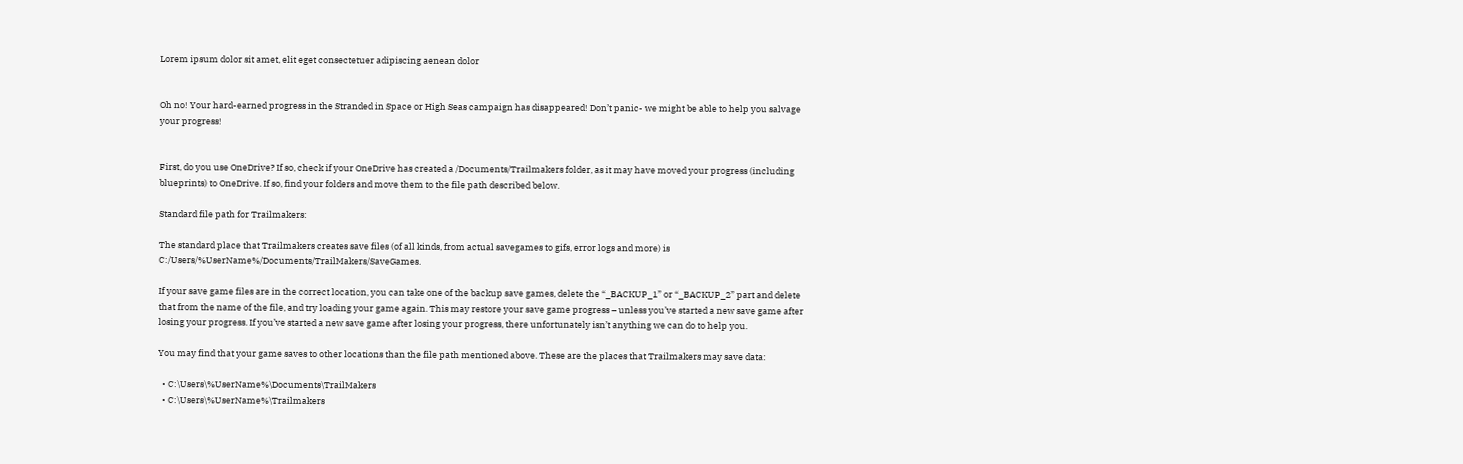Lorem ipsum dolor sit amet, elit eget consectetuer adipiscing aenean dolor


Oh no! Your hard-earned progress in the Stranded in Space or High Seas campaign has disappeared! Don’t panic- we might be able to help you salvage your progress!


First, do you use OneDrive? If so, check if your OneDrive has created a /Documents/Trailmakers folder, as it may have moved your progress (including blueprints) to OneDrive. If so, find your folders and move them to the file path described below.

Standard file path for Trailmakers:

The standard place that Trailmakers creates save files (of all kinds, from actual savegames to gifs, error logs and more) is C:/Users/%UserName%/Documents/TrailMakers/SaveGames.

If your save game files are in the correct location, you can take one of the backup save games, delete the “_BACKUP_1” or “_BACKUP_2” part and delete that from the name of the file, and try loading your game again. This may restore your save game progress – unless you’ve started a new save game after losing your progress. If you’ve started a new save game after losing your progress, there unfortunately isn’t anything we can do to help you.

You may find that your game saves to other locations than the file path mentioned above. These are the places that Trailmakers may save data:

  • C:\Users\%UserName%\Documents\TrailMakers
  • C:\Users\%UserName%\Trailmakers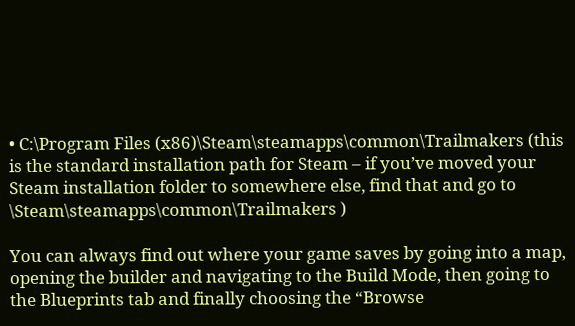• C:\Program Files (x86)\Steam\steamapps\common\Trailmakers (this is the standard installation path for Steam – if you’ve moved your Steam installation folder to somewhere else, find that and go to \Steam\steamapps\common\Trailmakers )

You can always find out where your game saves by going into a map, opening the builder and navigating to the Build Mode, then going to the Blueprints tab and finally choosing the “Browse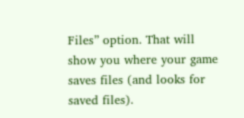Files” option. That will show you where your game saves files (and looks for saved files).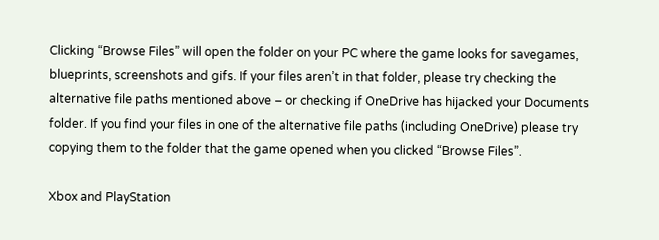Clicking “Browse Files” will open the folder on your PC where the game looks for savegames, blueprints, screenshots and gifs. If your files aren’t in that folder, please try checking the alternative file paths mentioned above – or checking if OneDrive has hijacked your Documents folder. If you find your files in one of the alternative file paths (including OneDrive) please try copying them to the folder that the game opened when you clicked “Browse Files”.

Xbox and PlayStation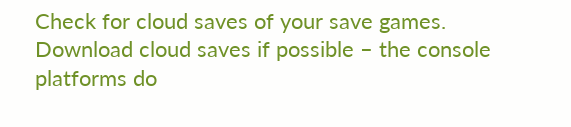Check for cloud saves of your save games. Download cloud saves if possible – the console platforms do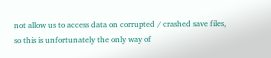not allow us to access data on corrupted / crashed save files, so this is unfortunately the only way of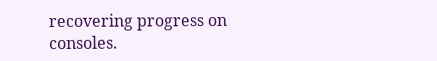recovering progress on consoles.